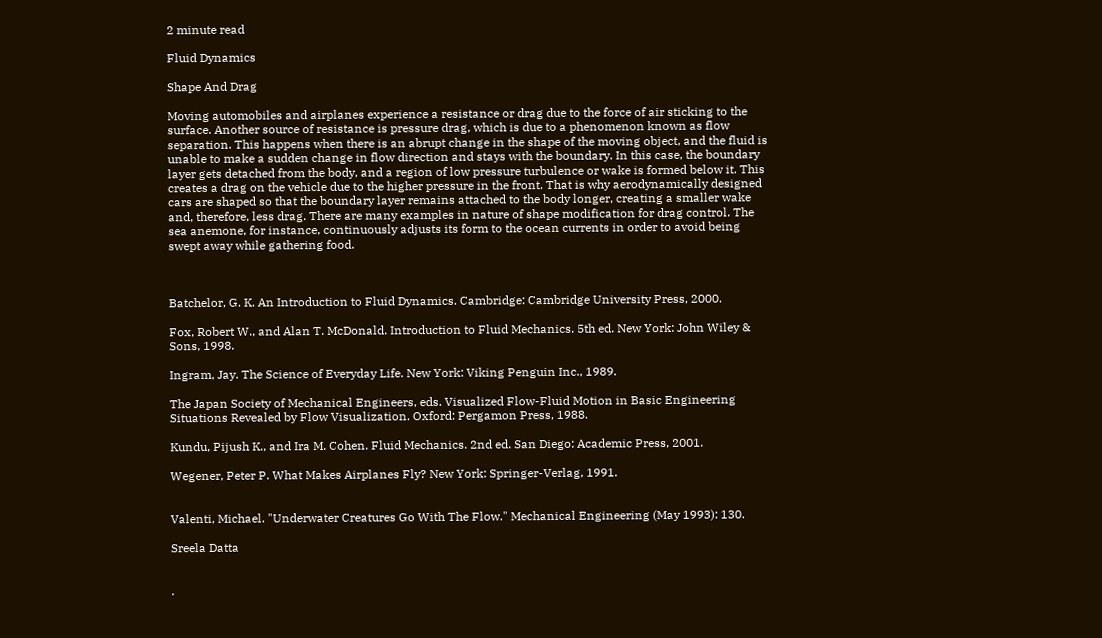2 minute read

Fluid Dynamics

Shape And Drag

Moving automobiles and airplanes experience a resistance or drag due to the force of air sticking to the surface. Another source of resistance is pressure drag, which is due to a phenomenon known as flow separation. This happens when there is an abrupt change in the shape of the moving object, and the fluid is unable to make a sudden change in flow direction and stays with the boundary. In this case, the boundary layer gets detached from the body, and a region of low pressure turbulence or wake is formed below it. This creates a drag on the vehicle due to the higher pressure in the front. That is why aerodynamically designed cars are shaped so that the boundary layer remains attached to the body longer, creating a smaller wake and, therefore, less drag. There are many examples in nature of shape modification for drag control. The sea anemone, for instance, continuously adjusts its form to the ocean currents in order to avoid being swept away while gathering food.



Batchelor, G. K. An Introduction to Fluid Dynamics. Cambridge: Cambridge University Press, 2000.

Fox, Robert W., and Alan T. McDonald. Introduction to Fluid Mechanics. 5th ed. New York: John Wiley & Sons, 1998.

Ingram, Jay. The Science of Everyday Life. New York: Viking Penguin Inc., 1989.

The Japan Society of Mechanical Engineers, eds. Visualized Flow-Fluid Motion in Basic Engineering Situations Revealed by Flow Visualization. Oxford: Pergamon Press, 1988.

Kundu, Pijush K., and Ira M. Cohen. Fluid Mechanics. 2nd ed. San Diego: Academic Press, 2001.

Wegener, Peter P. What Makes Airplanes Fly? New York: Springer-Verlag, 1991.


Valenti, Michael. "Underwater Creatures Go With The Flow." Mechanical Engineering (May 1993): 130.

Sreela Datta


.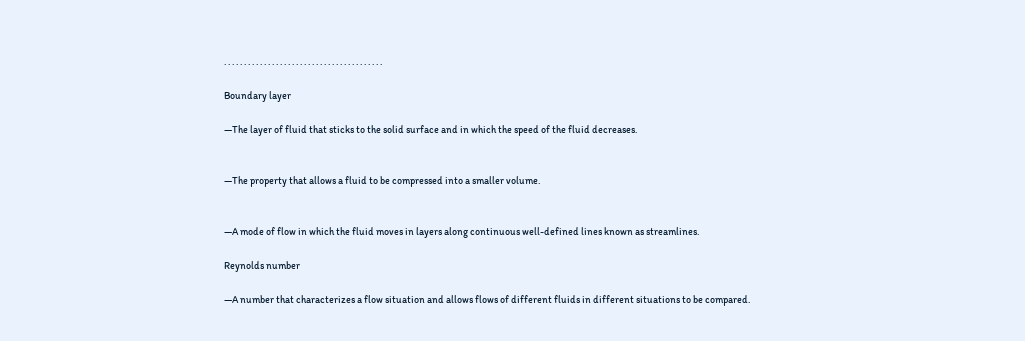. . . . . . . . . . . . . . . . . . . . . . . . . . . . . . . . . . . . . . . .

Boundary layer

—The layer of fluid that sticks to the solid surface and in which the speed of the fluid decreases.


—The property that allows a fluid to be compressed into a smaller volume.


—A mode of flow in which the fluid moves in layers along continuous well-defined lines known as streamlines.

Reynolds number

—A number that characterizes a flow situation and allows flows of different fluids in different situations to be compared.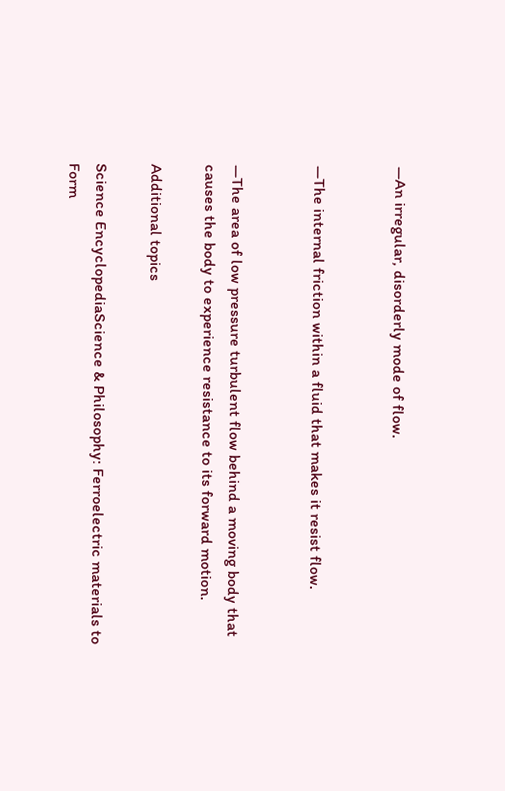—An irregular, disorderly mode of flow.


—The internal friction within a fluid that makes it resist flow.


—The area of low pressure turbulent flow behind a moving body that causes the body to experience resistance to its forward motion.

Additional topics

Science EncyclopediaScience & Philosophy: Ferroelectric materials to Form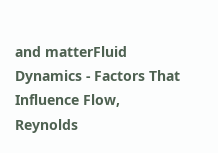and matterFluid Dynamics - Factors That Influence Flow, Reynolds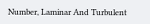Number, Laminar And Turbulent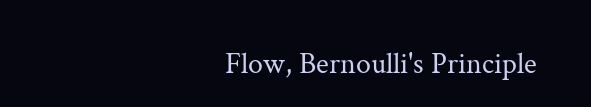Flow, Bernoulli's Principle